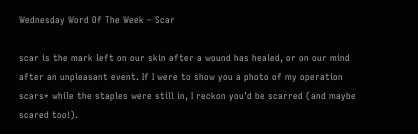Wednesday Word Of The Week – Scar

scar is the mark left on our skin after a wound has healed, or on our mind after an unpleasant event. If I were to show you a photo of my operation scars* while the staples were still in, I reckon you’d be scarred (and maybe scared too!).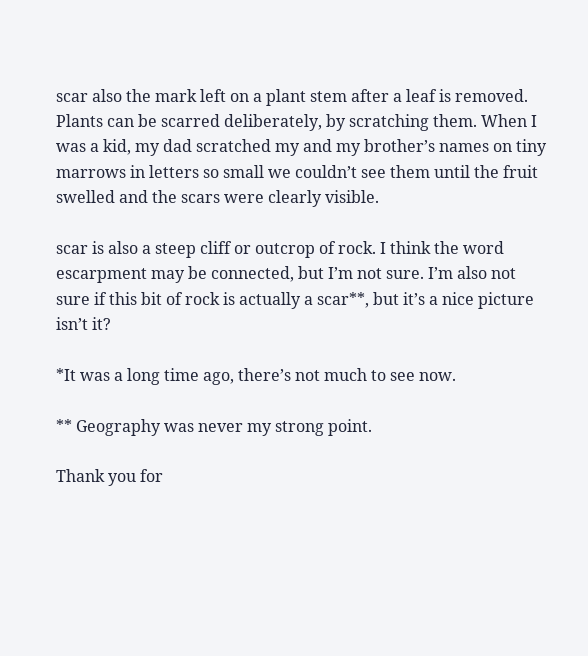scar also the mark left on a plant stem after a leaf is removed. Plants can be scarred deliberately, by scratching them. When I was a kid, my dad scratched my and my brother’s names on tiny marrows in letters so small we couldn’t see them until the fruit swelled and the scars were clearly visible.

scar is also a steep cliff or outcrop of rock. I think the word escarpment may be connected, but I’m not sure. I’m also not sure if this bit of rock is actually a scar**, but it’s a nice picture isn’t it?

*It was a long time ago, there’s not much to see now.

** Geography was never my strong point.

Thank you for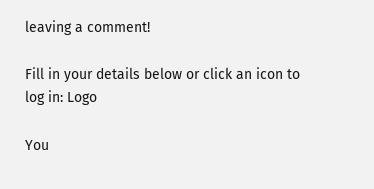leaving a comment!

Fill in your details below or click an icon to log in: Logo

You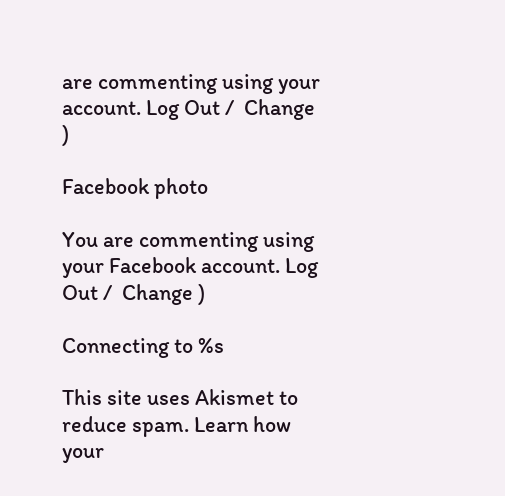are commenting using your account. Log Out /  Change )

Facebook photo

You are commenting using your Facebook account. Log Out /  Change )

Connecting to %s

This site uses Akismet to reduce spam. Learn how your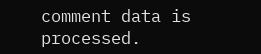comment data is processed.